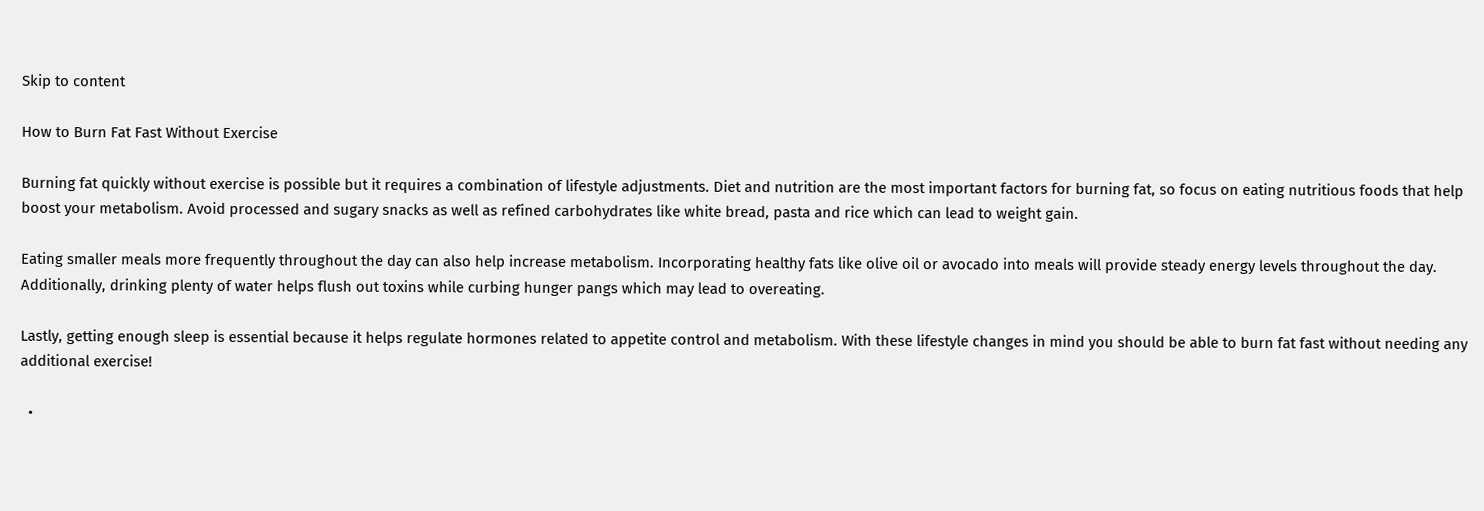Skip to content

How to Burn Fat Fast Without Exercise

Burning fat quickly without exercise is possible but it requires a combination of lifestyle adjustments. Diet and nutrition are the most important factors for burning fat, so focus on eating nutritious foods that help boost your metabolism. Avoid processed and sugary snacks as well as refined carbohydrates like white bread, pasta and rice which can lead to weight gain.

Eating smaller meals more frequently throughout the day can also help increase metabolism. Incorporating healthy fats like olive oil or avocado into meals will provide steady energy levels throughout the day. Additionally, drinking plenty of water helps flush out toxins while curbing hunger pangs which may lead to overeating.

Lastly, getting enough sleep is essential because it helps regulate hormones related to appetite control and metabolism. With these lifestyle changes in mind you should be able to burn fat fast without needing any additional exercise!

  •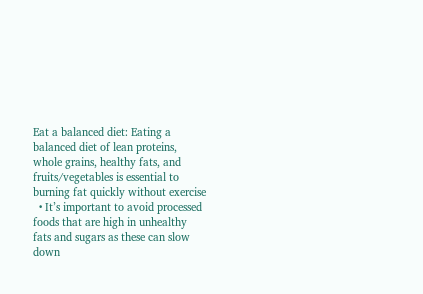Eat a balanced diet: Eating a balanced diet of lean proteins, whole grains, healthy fats, and fruits/vegetables is essential to burning fat quickly without exercise
  • It’s important to avoid processed foods that are high in unhealthy fats and sugars as these can slow down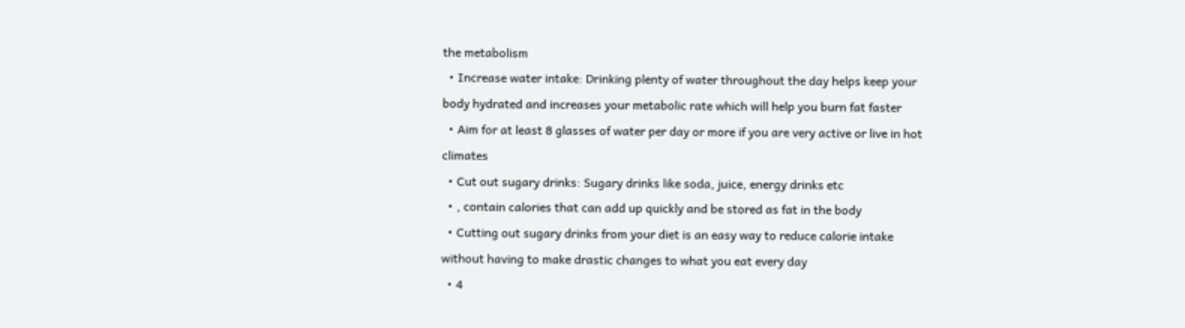the metabolism
  • Increase water intake: Drinking plenty of water throughout the day helps keep your body hydrated and increases your metabolic rate which will help you burn fat faster
  • Aim for at least 8 glasses of water per day or more if you are very active or live in hot climates
  • Cut out sugary drinks: Sugary drinks like soda, juice, energy drinks etc
  • , contain calories that can add up quickly and be stored as fat in the body
  • Cutting out sugary drinks from your diet is an easy way to reduce calorie intake without having to make drastic changes to what you eat every day
  • 4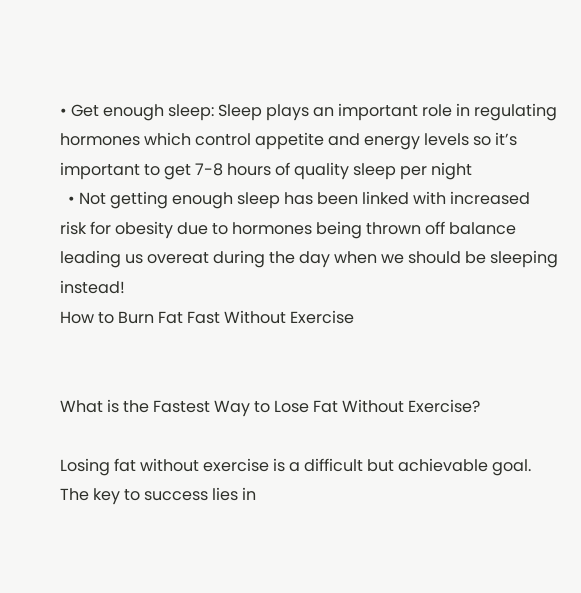• Get enough sleep: Sleep plays an important role in regulating hormones which control appetite and energy levels so it’s important to get 7-8 hours of quality sleep per night
  • Not getting enough sleep has been linked with increased risk for obesity due to hormones being thrown off balance leading us overeat during the day when we should be sleeping instead!
How to Burn Fat Fast Without Exercise


What is the Fastest Way to Lose Fat Without Exercise?

Losing fat without exercise is a difficult but achievable goal. The key to success lies in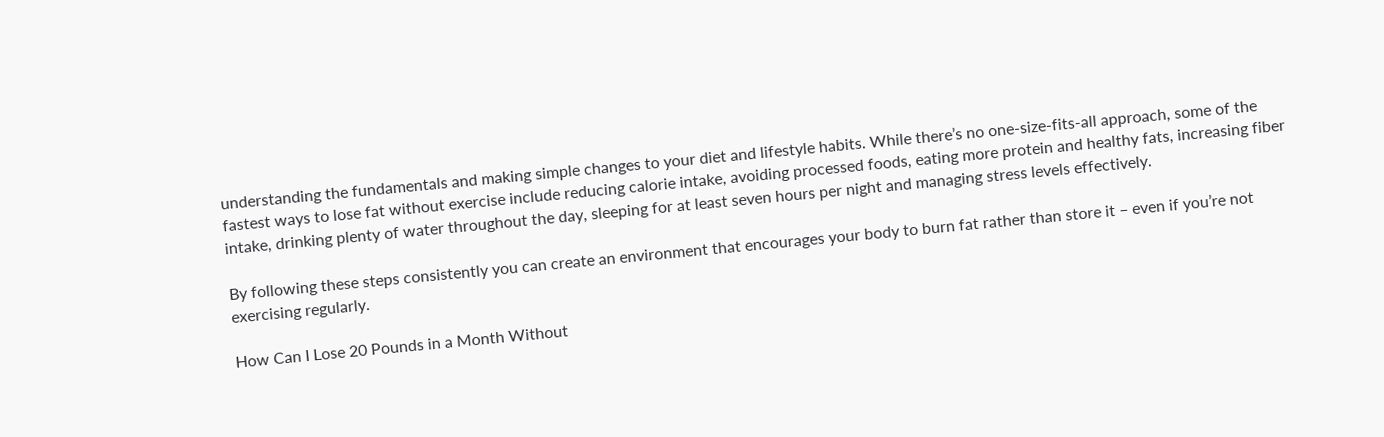understanding the fundamentals and making simple changes to your diet and lifestyle habits. While there’s no one-size-fits-all approach, some of the fastest ways to lose fat without exercise include reducing calorie intake, avoiding processed foods, eating more protein and healthy fats, increasing fiber intake, drinking plenty of water throughout the day, sleeping for at least seven hours per night and managing stress levels effectively.

By following these steps consistently you can create an environment that encourages your body to burn fat rather than store it – even if you’re not exercising regularly.

How Can I Lose 20 Pounds in a Month Without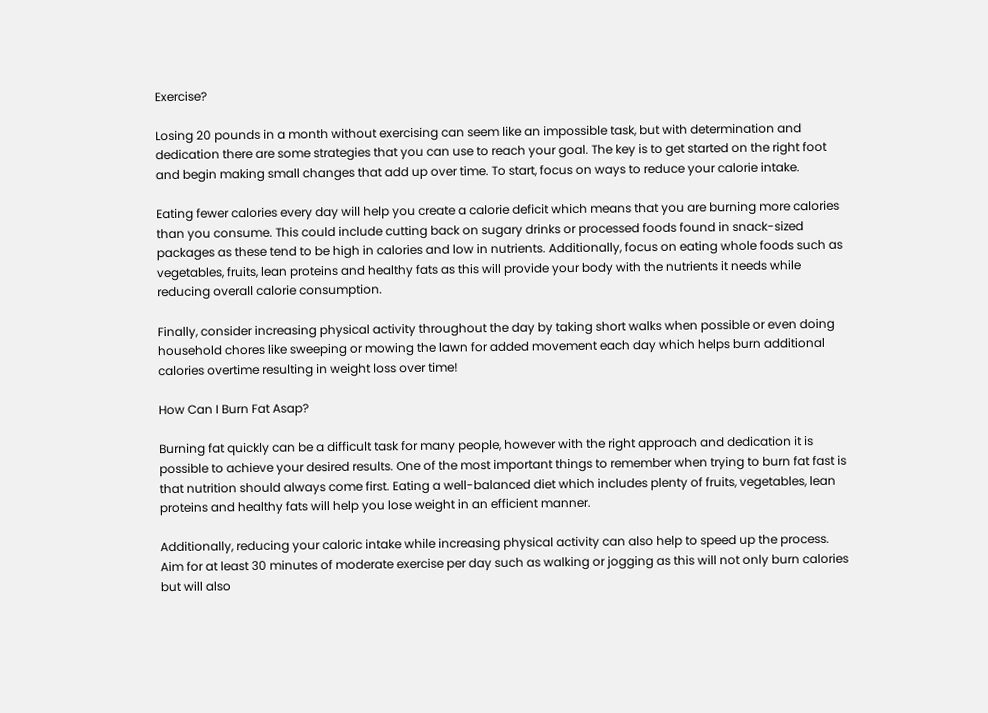Exercise?

Losing 20 pounds in a month without exercising can seem like an impossible task, but with determination and dedication there are some strategies that you can use to reach your goal. The key is to get started on the right foot and begin making small changes that add up over time. To start, focus on ways to reduce your calorie intake.

Eating fewer calories every day will help you create a calorie deficit which means that you are burning more calories than you consume. This could include cutting back on sugary drinks or processed foods found in snack-sized packages as these tend to be high in calories and low in nutrients. Additionally, focus on eating whole foods such as vegetables, fruits, lean proteins and healthy fats as this will provide your body with the nutrients it needs while reducing overall calorie consumption.

Finally, consider increasing physical activity throughout the day by taking short walks when possible or even doing household chores like sweeping or mowing the lawn for added movement each day which helps burn additional calories overtime resulting in weight loss over time!

How Can I Burn Fat Asap?

Burning fat quickly can be a difficult task for many people, however with the right approach and dedication it is possible to achieve your desired results. One of the most important things to remember when trying to burn fat fast is that nutrition should always come first. Eating a well-balanced diet which includes plenty of fruits, vegetables, lean proteins and healthy fats will help you lose weight in an efficient manner.

Additionally, reducing your caloric intake while increasing physical activity can also help to speed up the process. Aim for at least 30 minutes of moderate exercise per day such as walking or jogging as this will not only burn calories but will also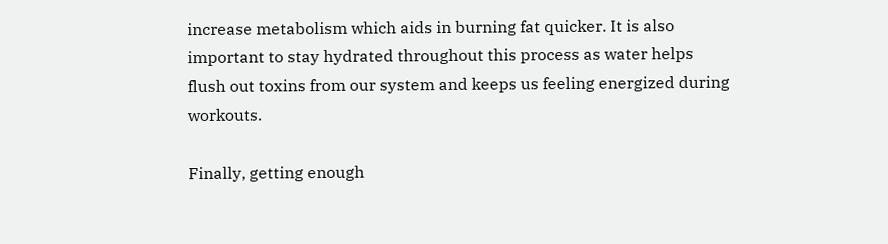increase metabolism which aids in burning fat quicker. It is also important to stay hydrated throughout this process as water helps flush out toxins from our system and keeps us feeling energized during workouts.

Finally, getting enough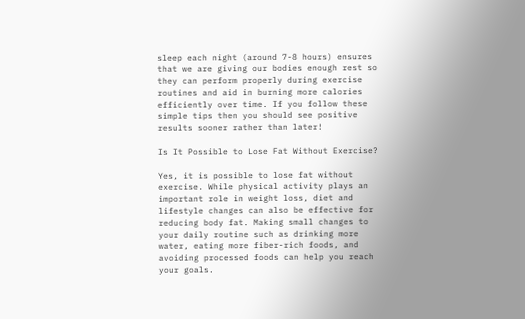sleep each night (around 7-8 hours) ensures that we are giving our bodies enough rest so they can perform properly during exercise routines and aid in burning more calories efficiently over time. If you follow these simple tips then you should see positive results sooner rather than later!

Is It Possible to Lose Fat Without Exercise?

Yes, it is possible to lose fat without exercise. While physical activity plays an important role in weight loss, diet and lifestyle changes can also be effective for reducing body fat. Making small changes to your daily routine such as drinking more water, eating more fiber-rich foods, and avoiding processed foods can help you reach your goals.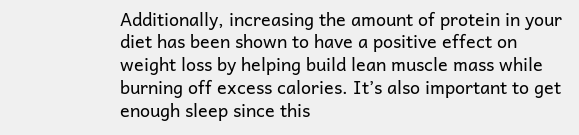Additionally, increasing the amount of protein in your diet has been shown to have a positive effect on weight loss by helping build lean muscle mass while burning off excess calories. It’s also important to get enough sleep since this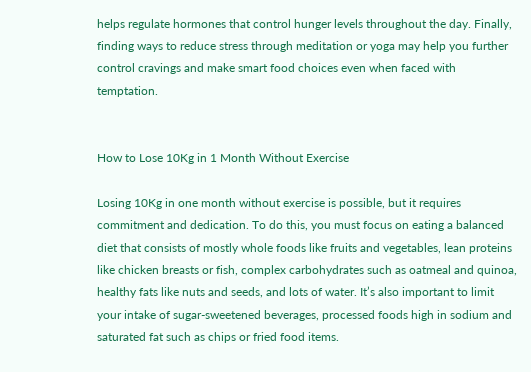helps regulate hormones that control hunger levels throughout the day. Finally, finding ways to reduce stress through meditation or yoga may help you further control cravings and make smart food choices even when faced with temptation.


How to Lose 10Kg in 1 Month Without Exercise

Losing 10Kg in one month without exercise is possible, but it requires commitment and dedication. To do this, you must focus on eating a balanced diet that consists of mostly whole foods like fruits and vegetables, lean proteins like chicken breasts or fish, complex carbohydrates such as oatmeal and quinoa, healthy fats like nuts and seeds, and lots of water. It’s also important to limit your intake of sugar-sweetened beverages, processed foods high in sodium and saturated fat such as chips or fried food items.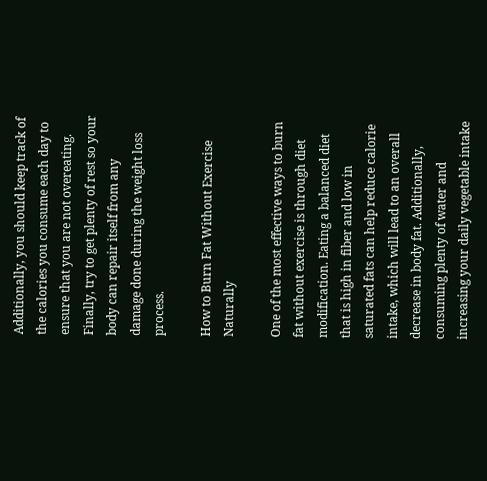Additionally, you should keep track of the calories you consume each day to ensure that you are not overeating. Finally, try to get plenty of rest so your body can repair itself from any damage done during the weight loss process.

How to Burn Fat Without Exercise Naturally

One of the most effective ways to burn fat without exercise is through diet modification. Eating a balanced diet that is high in fiber and low in saturated fats can help reduce calorie intake, which will lead to an overall decrease in body fat. Additionally, consuming plenty of water and increasing your daily vegetable intake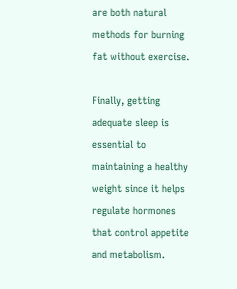are both natural methods for burning fat without exercise.

Finally, getting adequate sleep is essential to maintaining a healthy weight since it helps regulate hormones that control appetite and metabolism.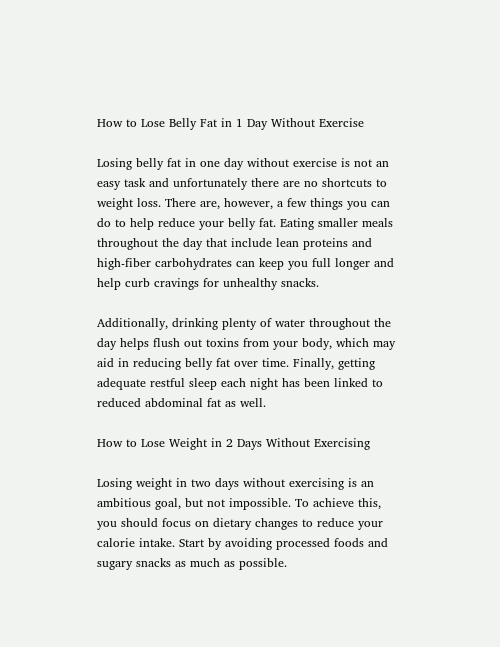How to Lose Belly Fat in 1 Day Without Exercise

Losing belly fat in one day without exercise is not an easy task and unfortunately there are no shortcuts to weight loss. There are, however, a few things you can do to help reduce your belly fat. Eating smaller meals throughout the day that include lean proteins and high-fiber carbohydrates can keep you full longer and help curb cravings for unhealthy snacks.

Additionally, drinking plenty of water throughout the day helps flush out toxins from your body, which may aid in reducing belly fat over time. Finally, getting adequate restful sleep each night has been linked to reduced abdominal fat as well.

How to Lose Weight in 2 Days Without Exercising

Losing weight in two days without exercising is an ambitious goal, but not impossible. To achieve this, you should focus on dietary changes to reduce your calorie intake. Start by avoiding processed foods and sugary snacks as much as possible.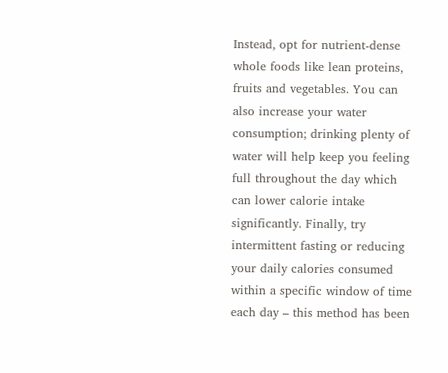Instead, opt for nutrient-dense whole foods like lean proteins, fruits and vegetables. You can also increase your water consumption; drinking plenty of water will help keep you feeling full throughout the day which can lower calorie intake significantly. Finally, try intermittent fasting or reducing your daily calories consumed within a specific window of time each day – this method has been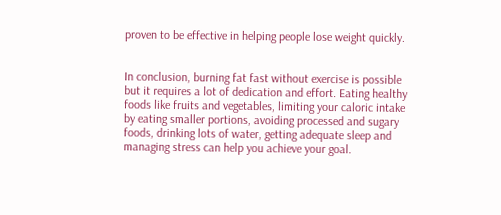proven to be effective in helping people lose weight quickly.


In conclusion, burning fat fast without exercise is possible but it requires a lot of dedication and effort. Eating healthy foods like fruits and vegetables, limiting your caloric intake by eating smaller portions, avoiding processed and sugary foods, drinking lots of water, getting adequate sleep and managing stress can help you achieve your goal.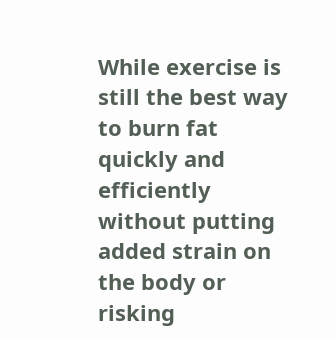While exercise is still the best way to burn fat quickly and efficiently without putting added strain on the body or risking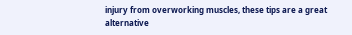injury from overworking muscles, these tips are a great alternative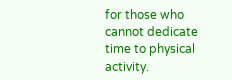for those who cannot dedicate time to physical activity.